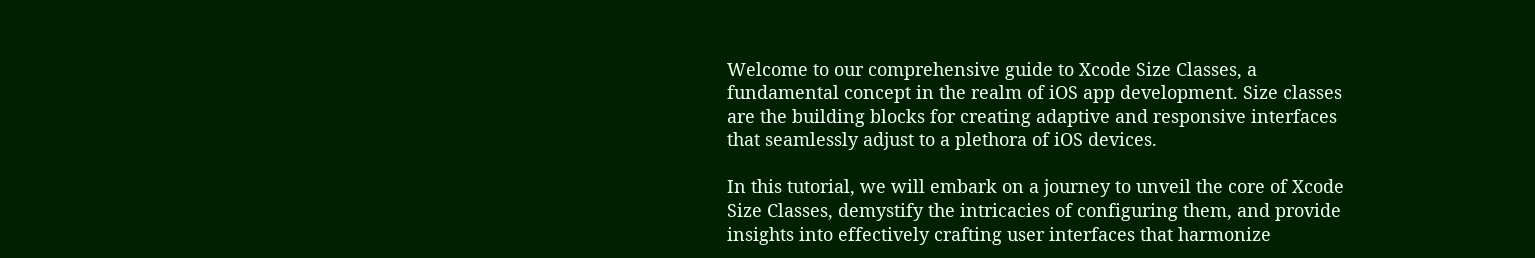Welcome to our comprehensive guide to Xcode Size Classes, a fundamental concept in the realm of iOS app development. Size classes are the building blocks for creating adaptive and responsive interfaces that seamlessly adjust to a plethora of iOS devices.

In this tutorial, we will embark on a journey to unveil the core of Xcode Size Classes, demystify the intricacies of configuring them, and provide insights into effectively crafting user interfaces that harmonize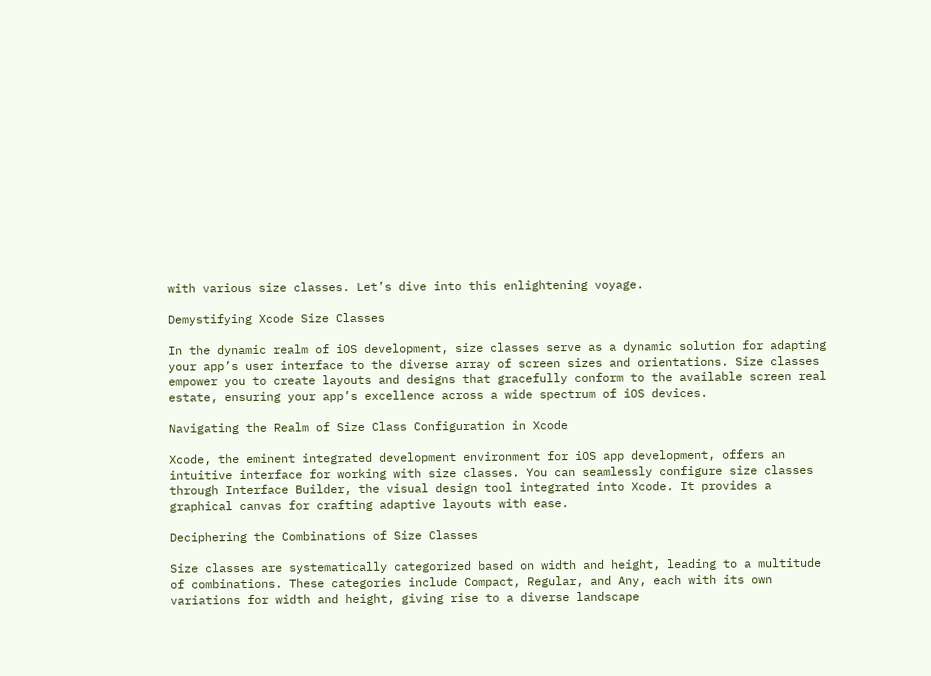with various size classes. Let’s dive into this enlightening voyage.

Demystifying Xcode Size Classes

In the dynamic realm of iOS development, size classes serve as a dynamic solution for adapting your app’s user interface to the diverse array of screen sizes and orientations. Size classes empower you to create layouts and designs that gracefully conform to the available screen real estate, ensuring your app’s excellence across a wide spectrum of iOS devices.

Navigating the Realm of Size Class Configuration in Xcode

Xcode, the eminent integrated development environment for iOS app development, offers an intuitive interface for working with size classes. You can seamlessly configure size classes through Interface Builder, the visual design tool integrated into Xcode. It provides a graphical canvas for crafting adaptive layouts with ease.

Deciphering the Combinations of Size Classes

Size classes are systematically categorized based on width and height, leading to a multitude of combinations. These categories include Compact, Regular, and Any, each with its own variations for width and height, giving rise to a diverse landscape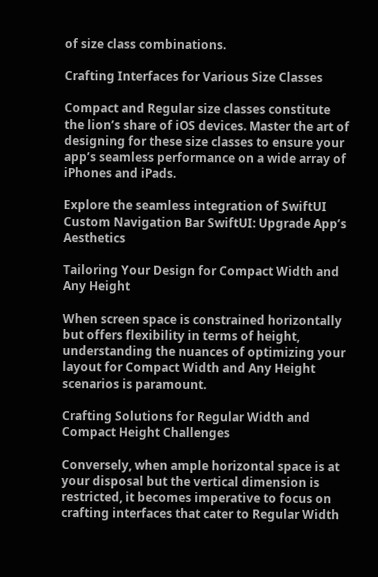of size class combinations.

Crafting Interfaces for Various Size Classes

Compact and Regular size classes constitute the lion’s share of iOS devices. Master the art of designing for these size classes to ensure your app’s seamless performance on a wide array of iPhones and iPads.

Explore the seamless integration of SwiftUI Custom Navigation Bar SwiftUI: Upgrade App’s Aesthetics

Tailoring Your Design for Compact Width and Any Height

When screen space is constrained horizontally but offers flexibility in terms of height, understanding the nuances of optimizing your layout for Compact Width and Any Height scenarios is paramount.

Crafting Solutions for Regular Width and Compact Height Challenges

Conversely, when ample horizontal space is at your disposal but the vertical dimension is restricted, it becomes imperative to focus on crafting interfaces that cater to Regular Width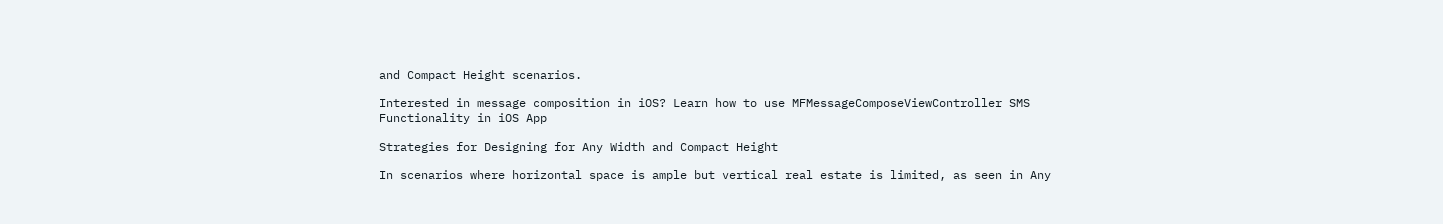and Compact Height scenarios.

Interested in message composition in iOS? Learn how to use MFMessageComposeViewController SMS Functionality in iOS App

Strategies for Designing for Any Width and Compact Height

In scenarios where horizontal space is ample but vertical real estate is limited, as seen in Any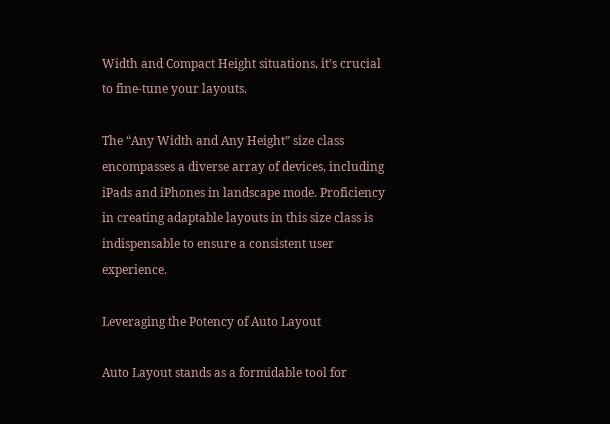Width and Compact Height situations, it’s crucial to fine-tune your layouts.

The “Any Width and Any Height” size class encompasses a diverse array of devices, including iPads and iPhones in landscape mode. Proficiency in creating adaptable layouts in this size class is indispensable to ensure a consistent user experience.

Leveraging the Potency of Auto Layout

Auto Layout stands as a formidable tool for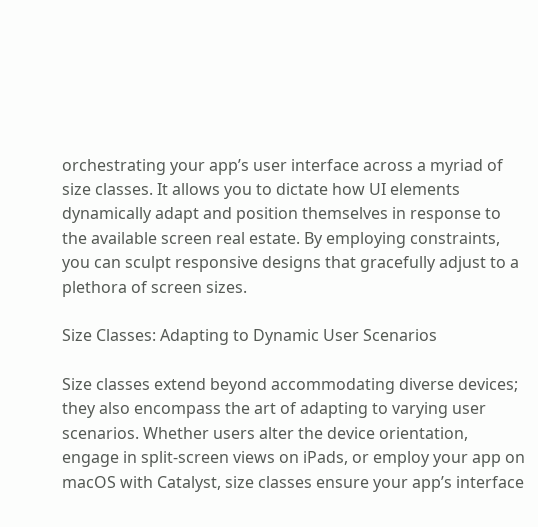orchestrating your app’s user interface across a myriad of size classes. It allows you to dictate how UI elements dynamically adapt and position themselves in response to the available screen real estate. By employing constraints, you can sculpt responsive designs that gracefully adjust to a plethora of screen sizes.

Size Classes: Adapting to Dynamic User Scenarios

Size classes extend beyond accommodating diverse devices; they also encompass the art of adapting to varying user scenarios. Whether users alter the device orientation, engage in split-screen views on iPads, or employ your app on macOS with Catalyst, size classes ensure your app’s interface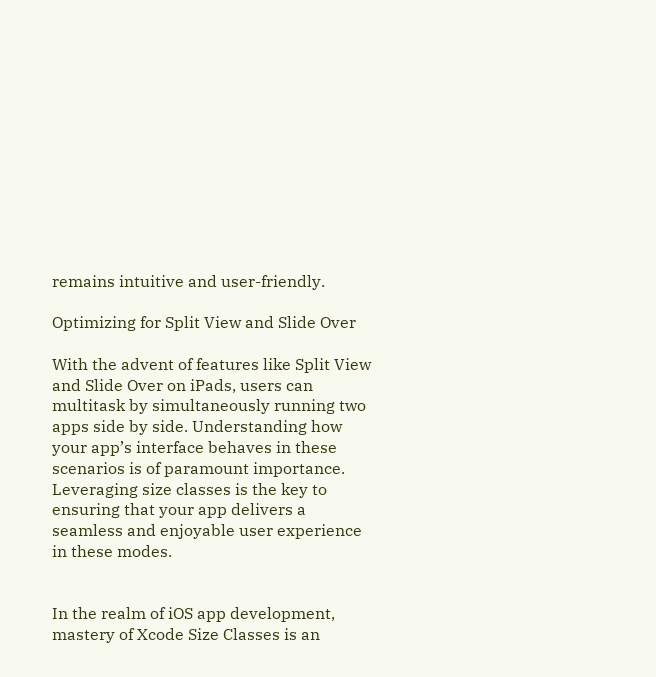remains intuitive and user-friendly.

Optimizing for Split View and Slide Over

With the advent of features like Split View and Slide Over on iPads, users can multitask by simultaneously running two apps side by side. Understanding how your app’s interface behaves in these scenarios is of paramount importance. Leveraging size classes is the key to ensuring that your app delivers a seamless and enjoyable user experience in these modes.


In the realm of iOS app development, mastery of Xcode Size Classes is an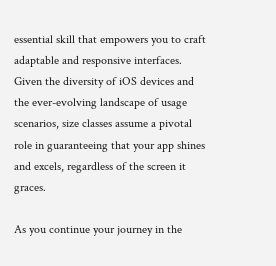essential skill that empowers you to craft adaptable and responsive interfaces. Given the diversity of iOS devices and the ever-evolving landscape of usage scenarios, size classes assume a pivotal role in guaranteeing that your app shines and excels, regardless of the screen it graces.

As you continue your journey in the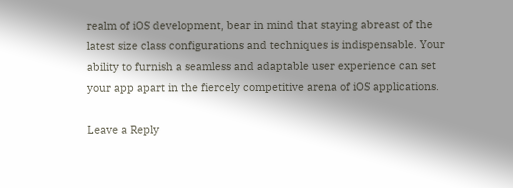realm of iOS development, bear in mind that staying abreast of the latest size class configurations and techniques is indispensable. Your ability to furnish a seamless and adaptable user experience can set your app apart in the fiercely competitive arena of iOS applications.

Leave a Reply